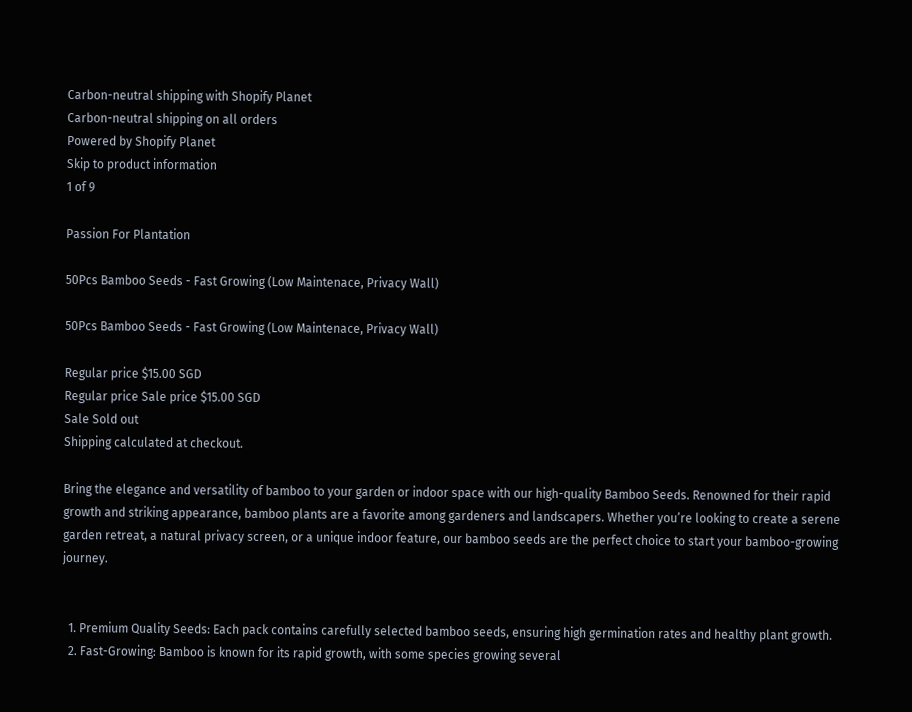Carbon-neutral shipping with Shopify Planet
Carbon-neutral shipping on all orders
Powered by Shopify Planet
Skip to product information
1 of 9

Passion For Plantation

50Pcs Bamboo Seeds - Fast Growing (Low Maintenace, Privacy Wall)

50Pcs Bamboo Seeds - Fast Growing (Low Maintenace, Privacy Wall)

Regular price $15.00 SGD
Regular price Sale price $15.00 SGD
Sale Sold out
Shipping calculated at checkout.

Bring the elegance and versatility of bamboo to your garden or indoor space with our high-quality Bamboo Seeds. Renowned for their rapid growth and striking appearance, bamboo plants are a favorite among gardeners and landscapers. Whether you’re looking to create a serene garden retreat, a natural privacy screen, or a unique indoor feature, our bamboo seeds are the perfect choice to start your bamboo-growing journey.


  1. Premium Quality Seeds: Each pack contains carefully selected bamboo seeds, ensuring high germination rates and healthy plant growth.
  2. Fast-Growing: Bamboo is known for its rapid growth, with some species growing several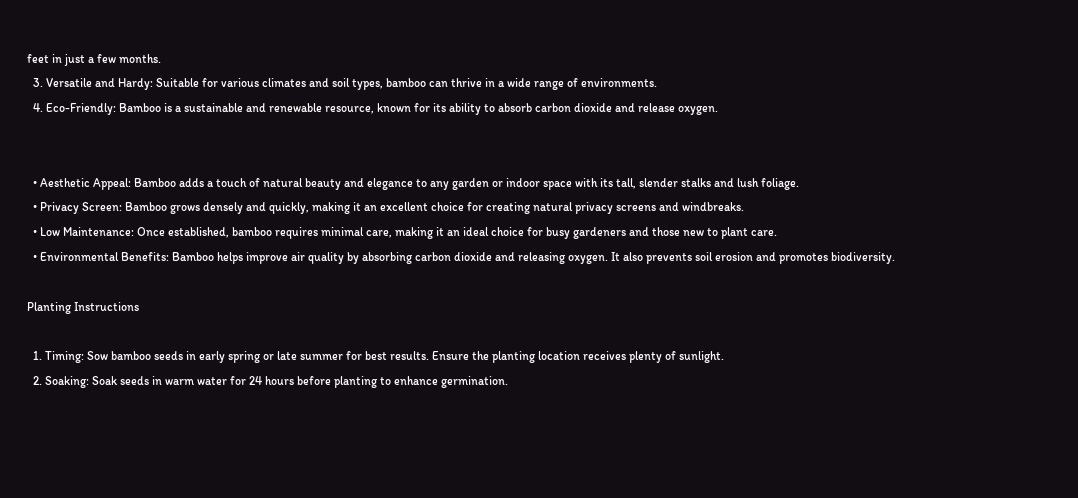feet in just a few months.
  3. Versatile and Hardy: Suitable for various climates and soil types, bamboo can thrive in a wide range of environments.
  4. Eco-Friendly: Bamboo is a sustainable and renewable resource, known for its ability to absorb carbon dioxide and release oxygen.


  • Aesthetic Appeal: Bamboo adds a touch of natural beauty and elegance to any garden or indoor space with its tall, slender stalks and lush foliage.
  • Privacy Screen: Bamboo grows densely and quickly, making it an excellent choice for creating natural privacy screens and windbreaks.
  • Low Maintenance: Once established, bamboo requires minimal care, making it an ideal choice for busy gardeners and those new to plant care.
  • Environmental Benefits: Bamboo helps improve air quality by absorbing carbon dioxide and releasing oxygen. It also prevents soil erosion and promotes biodiversity.

Planting Instructions

  1. Timing: Sow bamboo seeds in early spring or late summer for best results. Ensure the planting location receives plenty of sunlight.
  2. Soaking: Soak seeds in warm water for 24 hours before planting to enhance germination.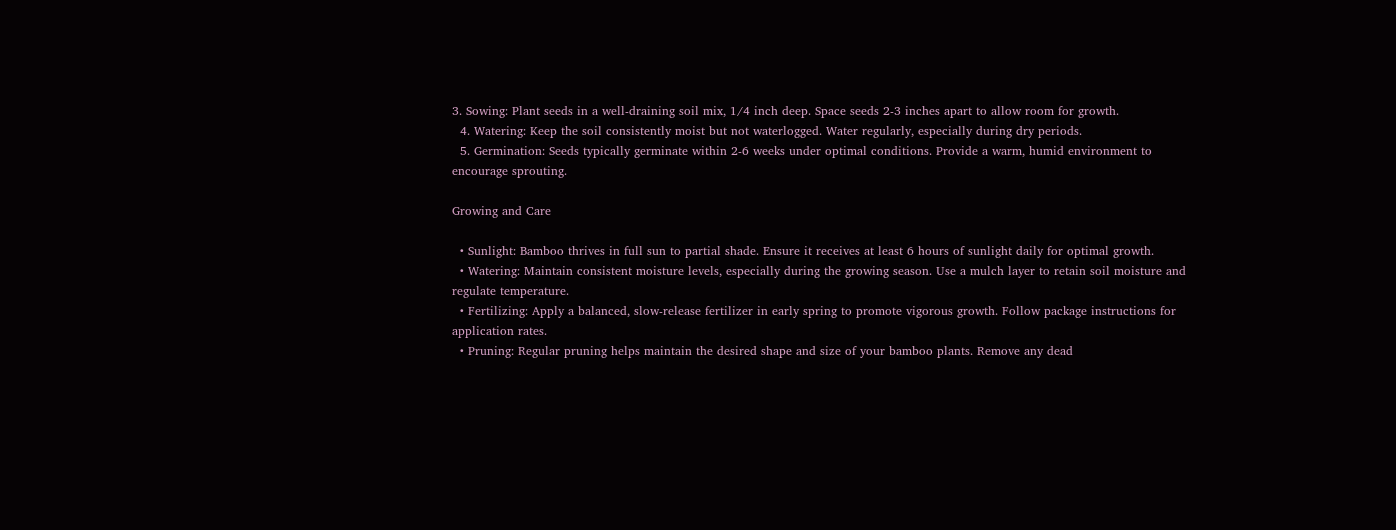3. Sowing: Plant seeds in a well-draining soil mix, 1/4 inch deep. Space seeds 2-3 inches apart to allow room for growth.
  4. Watering: Keep the soil consistently moist but not waterlogged. Water regularly, especially during dry periods.
  5. Germination: Seeds typically germinate within 2-6 weeks under optimal conditions. Provide a warm, humid environment to encourage sprouting.

Growing and Care

  • Sunlight: Bamboo thrives in full sun to partial shade. Ensure it receives at least 6 hours of sunlight daily for optimal growth.
  • Watering: Maintain consistent moisture levels, especially during the growing season. Use a mulch layer to retain soil moisture and regulate temperature.
  • Fertilizing: Apply a balanced, slow-release fertilizer in early spring to promote vigorous growth. Follow package instructions for application rates.
  • Pruning: Regular pruning helps maintain the desired shape and size of your bamboo plants. Remove any dead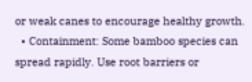or weak canes to encourage healthy growth.
  • Containment: Some bamboo species can spread rapidly. Use root barriers or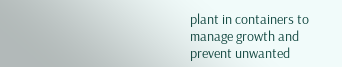plant in containers to manage growth and prevent unwanted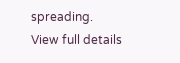spreading.
View full details